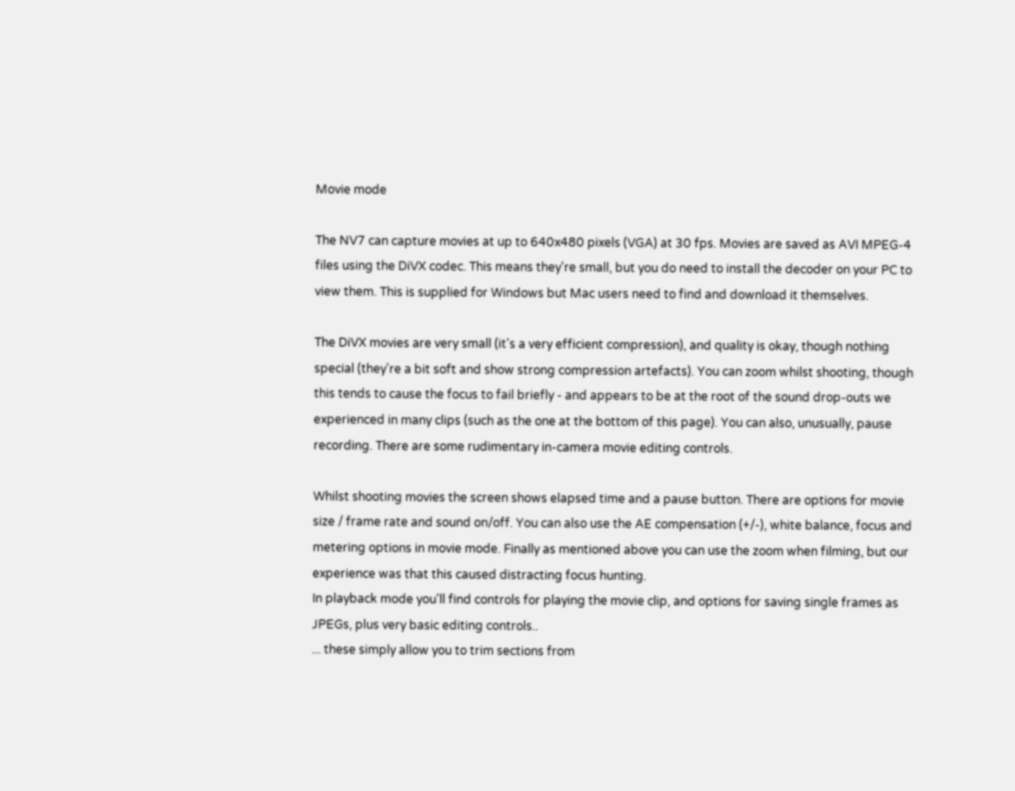Movie mode

The NV7 can capture movies at up to 640x480 pixels (VGA) at 30 fps. Movies are saved as AVI MPEG-4 files using the DiVX codec. This means they're small, but you do need to install the decoder on your PC to view them. This is supplied for Windows but Mac users need to find and download it themselves.

The DiVX movies are very small (it's a very efficient compression), and quality is okay, though nothing special (they're a bit soft and show strong compression artefacts). You can zoom whilst shooting, though this tends to cause the focus to fail briefly - and appears to be at the root of the sound drop-outs we experienced in many clips (such as the one at the bottom of this page). You can also, unusually, pause recording. There are some rudimentary in-camera movie editing controls.

Whilst shooting movies the screen shows elapsed time and a pause button. There are options for movie size / frame rate and sound on/off. You can also use the AE compensation (+/-), white balance, focus and metering options in movie mode. Finally as mentioned above you can use the zoom when filming, but our experience was that this caused distracting focus hunting.
In playback mode you'll find controls for playing the movie clip, and options for saving single frames as JPEGs, plus very basic editing controls..
... these simply allow you to trim sections from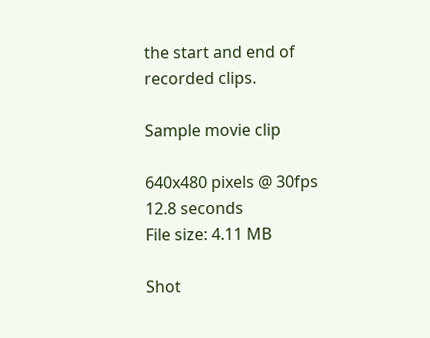the start and end of recorded clips.

Sample movie clip

640x480 pixels @ 30fps
12.8 seconds
File size: 4.11 MB

Shot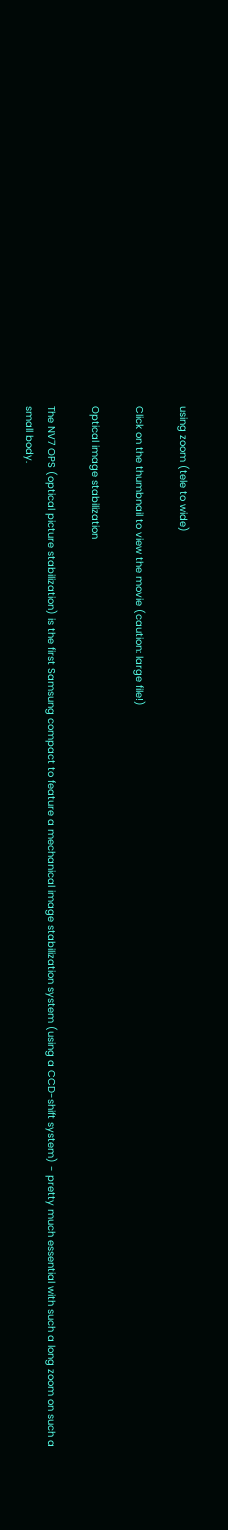using zoom (tele to wide)

Click on the thumbnail to view the movie (caution: large file!)

Optical image stabilization

The NV7 OPS (optical picture stabilization) is the first Samsung compact to feature a mechanical image stabilization system (using a CCD-shift system) - pretty much essential with such a long zoom on such a small body.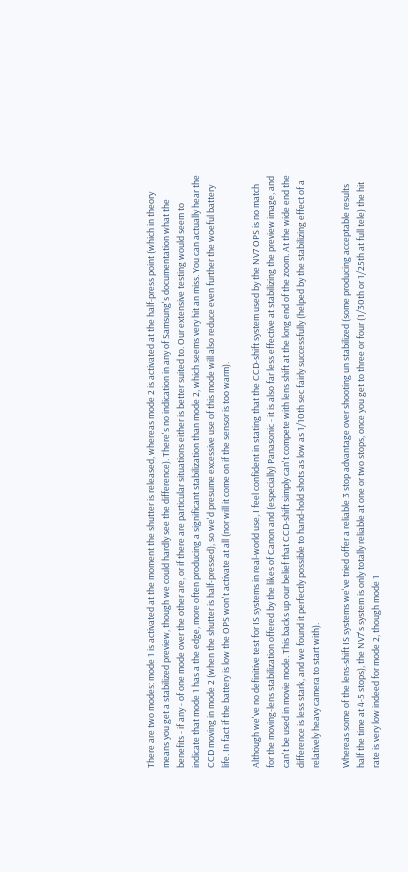There are two modes: mode 1 is activated at the moment the shutter is released, whereas mode 2 is activated at the half-press point (which in theory means you get a stabilized preview, though we could hardly see the difference). There's no indication in any of Samsung's documentation what the benefits - if any - of one mode over the other are, or if there are particular situations either is better suited to. Our extensive testing would seem to indicate that mode 1 has a the edge, more often producing a significant stabilization than mode 2, which seems very hit an miss. You can actually hear the CCD moving in mode 2 (when the shutter is half-pressed), so we'd presume excessive use of this mode will also reduce even further the woeful battery life. In fact if the battery is low the OPS won't activate at all (nor will it come on if the sensor is too warm).

Although we've no definitive test for IS systems in real-world use, I feel confident in stating that the CCD-shift system used by the NV7 OPS is no match for the moving-lens stabilization offered by the likes of Canon and (especially) Panasonic - it is also far less effective at stabilizing the preview image, and can't be used in movie mode. This backs up our belief that CCD-shift simply can't compete with lens shift at the long end of the zoom. At the wide end the difference is less stark, and we found it perfectly possible to hand-hold shots as low as 1/10th sec fairly successfully (helped by the stabilizing effect of a relatively heavy camera to start with).

Whereas some of the lens-shift IS systems we've tried offer a reliable 3 stop advantage over shooting un stabilized (some producing acceptable results half the time at 4-5 stops), the NV7's system is only totally reliable at one or two stops, once you get to three or four (1/30th or 1/25th at full tele) the hit rate is very low indeed for mode 2, though mode 1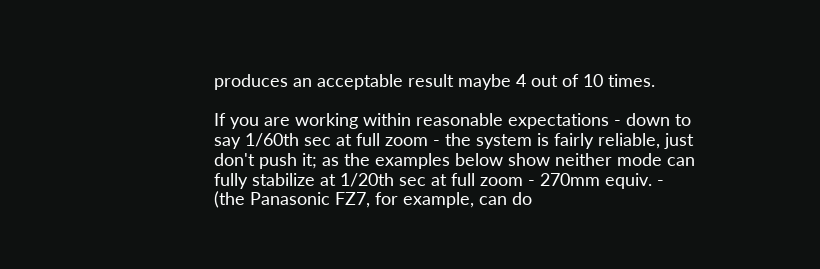produces an acceptable result maybe 4 out of 10 times.

If you are working within reasonable expectations - down to say 1/60th sec at full zoom - the system is fairly reliable, just don't push it; as the examples below show neither mode can fully stabilize at 1/20th sec at full zoom - 270mm equiv. - (the Panasonic FZ7, for example, can do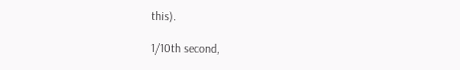this).

1/10th second,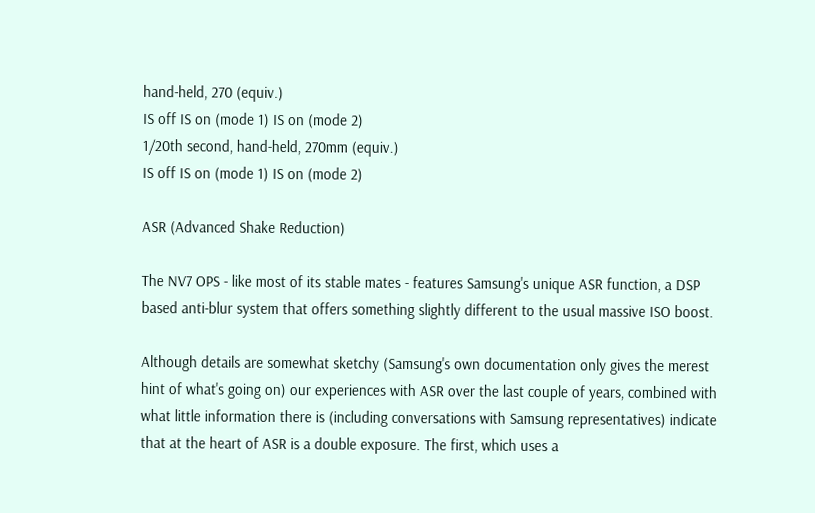hand-held, 270 (equiv.)
IS off IS on (mode 1) IS on (mode 2)
1/20th second, hand-held, 270mm (equiv.)
IS off IS on (mode 1) IS on (mode 2)

ASR (Advanced Shake Reduction)

The NV7 OPS - like most of its stable mates - features Samsung's unique ASR function, a DSP based anti-blur system that offers something slightly different to the usual massive ISO boost.

Although details are somewhat sketchy (Samsung's own documentation only gives the merest hint of what's going on) our experiences with ASR over the last couple of years, combined with what little information there is (including conversations with Samsung representatives) indicate that at the heart of ASR is a double exposure. The first, which uses a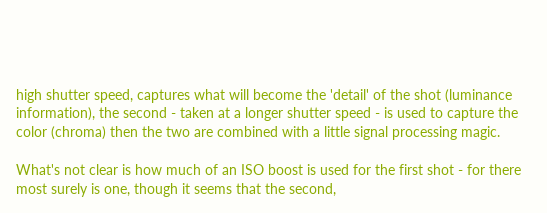high shutter speed, captures what will become the 'detail' of the shot (luminance information), the second - taken at a longer shutter speed - is used to capture the color (chroma) then the two are combined with a little signal processing magic.

What's not clear is how much of an ISO boost is used for the first shot - for there most surely is one, though it seems that the second,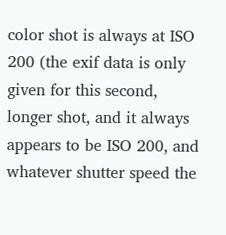color shot is always at ISO 200 (the exif data is only given for this second, longer shot, and it always appears to be ISO 200, and whatever shutter speed the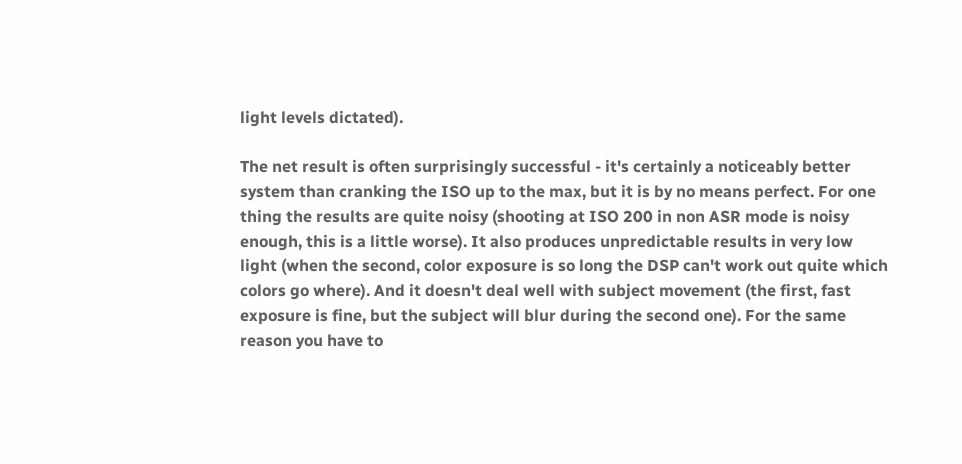light levels dictated).

The net result is often surprisingly successful - it's certainly a noticeably better system than cranking the ISO up to the max, but it is by no means perfect. For one thing the results are quite noisy (shooting at ISO 200 in non ASR mode is noisy enough, this is a little worse). It also produces unpredictable results in very low light (when the second, color exposure is so long the DSP can't work out quite which colors go where). And it doesn't deal well with subject movement (the first, fast exposure is fine, but the subject will blur during the second one). For the same reason you have to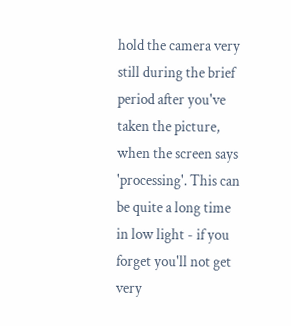hold the camera very still during the brief period after you've taken the picture, when the screen says 'processing'. This can be quite a long time in low light - if you forget you'll not get very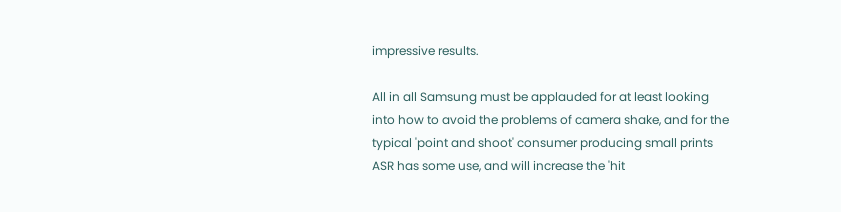impressive results.

All in all Samsung must be applauded for at least looking into how to avoid the problems of camera shake, and for the typical 'point and shoot' consumer producing small prints ASR has some use, and will increase the 'hit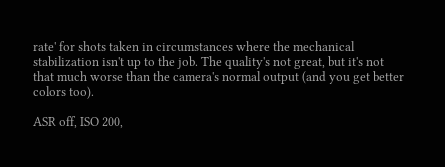rate' for shots taken in circumstances where the mechanical stabilization isn't up to the job. The quality's not great, but it's not that much worse than the camera's normal output (and you get better colors too).

ASR off, ISO 200,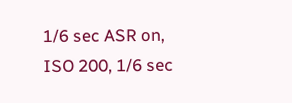1/6 sec ASR on, ISO 200, 1/6 sec